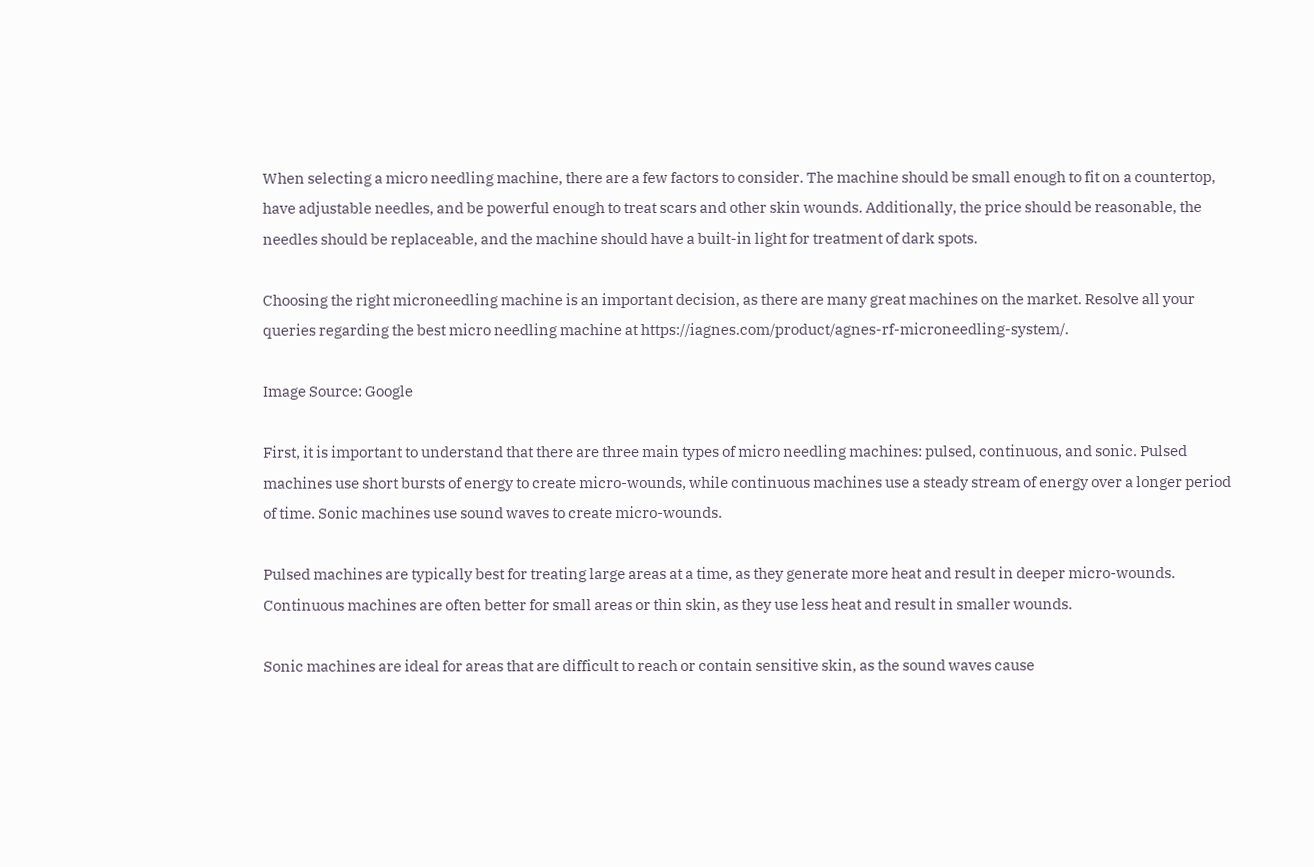When selecting a micro needling machine, there are a few factors to consider. The machine should be small enough to fit on a countertop, have adjustable needles, and be powerful enough to treat scars and other skin wounds. Additionally, the price should be reasonable, the needles should be replaceable, and the machine should have a built-in light for treatment of dark spots.

Choosing the right microneedling machine is an important decision, as there are many great machines on the market. Resolve all your queries regarding the best micro needling machine at https://iagnes.com/product/agnes-rf-microneedling-system/.

Image Source: Google

First, it is important to understand that there are three main types of micro needling machines: pulsed, continuous, and sonic. Pulsed machines use short bursts of energy to create micro-wounds, while continuous machines use a steady stream of energy over a longer period of time. Sonic machines use sound waves to create micro-wounds.

Pulsed machines are typically best for treating large areas at a time, as they generate more heat and result in deeper micro-wounds. Continuous machines are often better for small areas or thin skin, as they use less heat and result in smaller wounds.

Sonic machines are ideal for areas that are difficult to reach or contain sensitive skin, as the sound waves cause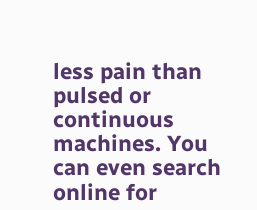less pain than pulsed or continuous machines. You can even search online for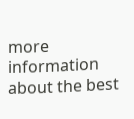more information about the best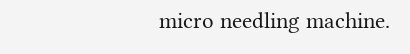micro needling machine.